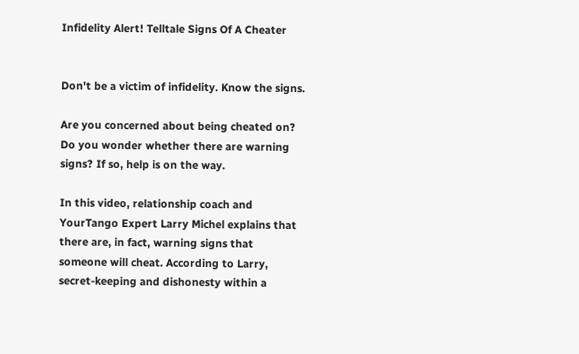Infidelity Alert! Telltale Signs Of A Cheater


Don't be a victim of infidelity. Know the signs.

Are you concerned about being cheated on? Do you wonder whether there are warning signs? If so, help is on the way.

In this video, relationship coach and YourTango Expert Larry Michel explains that there are, in fact, warning signs that someone will cheat. According to Larry, secret-keeping and dishonesty within a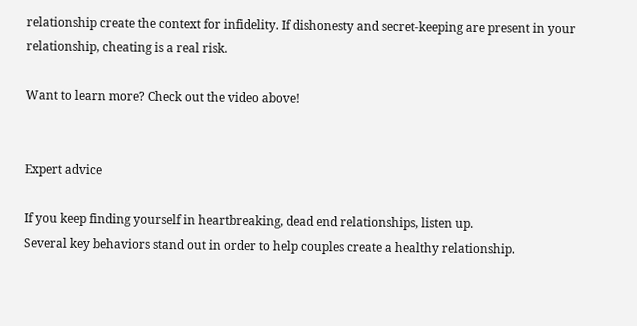relationship create the context for infidelity. If dishonesty and secret-keeping are present in your relationship, cheating is a real risk.

Want to learn more? Check out the video above!


Expert advice

If you keep finding yourself in heartbreaking, dead end relationships, listen up.
Several key behaviors stand out in order to help couples create a healthy relationship.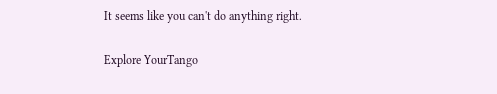It seems like you can't do anything right.

Explore YourTango